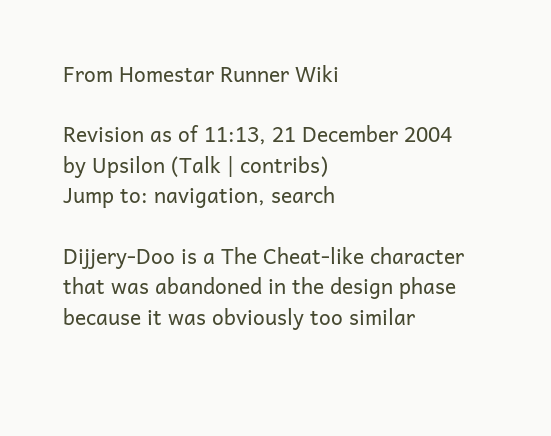From Homestar Runner Wiki

Revision as of 11:13, 21 December 2004 by Upsilon (Talk | contribs)
Jump to: navigation, search

Dijjery-Doo is a The Cheat-like character that was abandoned in the design phase because it was obviously too similar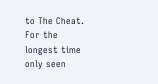to The Cheat. For the longest time only seen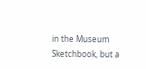in the Museum Sketchbook, but a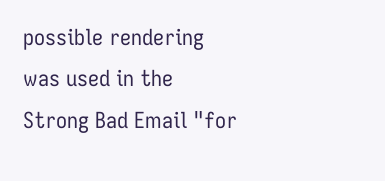possible rendering was used in the Strong Bad Email "for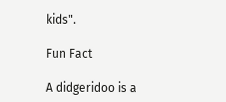kids".

Fun Fact

A didgeridoo is a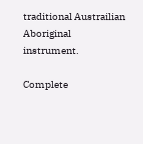traditional Austrailian Aboriginal instrument.

Complete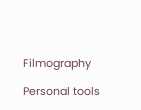Filmography

Personal tools